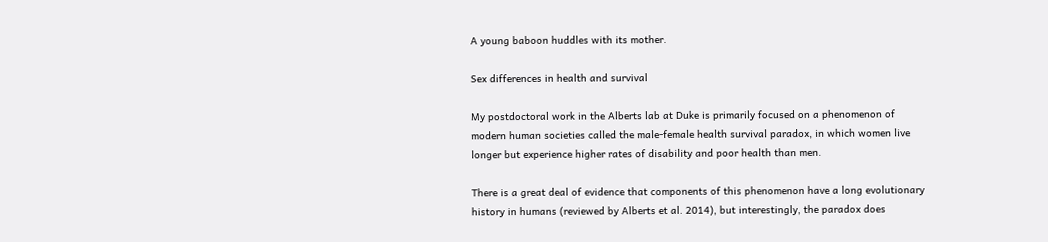A young baboon huddles with its mother.

Sex differences in health and survival

My postdoctoral work in the Alberts lab at Duke is primarily focused on a phenomenon of modern human societies called the male-female health survival paradox, in which women live longer but experience higher rates of disability and poor health than men.

There is a great deal of evidence that components of this phenomenon have a long evolutionary history in humans (reviewed by Alberts et al. 2014), but interestingly, the paradox does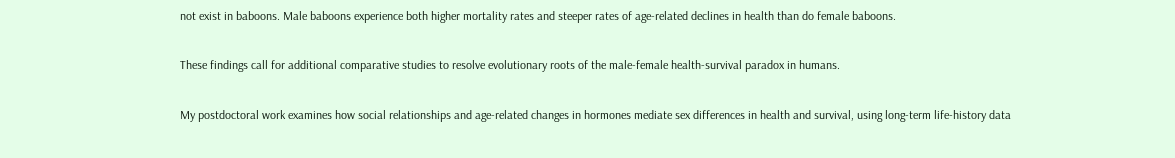not exist in baboons. Male baboons experience both higher mortality rates and steeper rates of age-related declines in health than do female baboons.

These findings call for additional comparative studies to resolve evolutionary roots of the male-female health-survival paradox in humans.

My postdoctoral work examines how social relationships and age-related changes in hormones mediate sex differences in health and survival, using long-term life-history data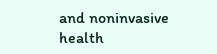and noninvasive health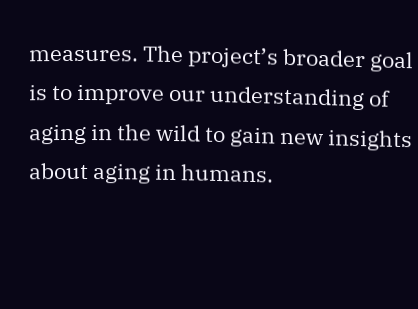measures. The project’s broader goal is to improve our understanding of aging in the wild to gain new insights about aging in humans.